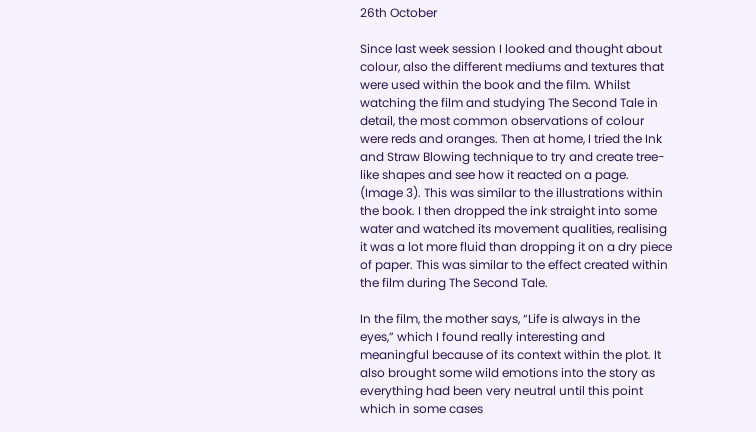26th October

Since last week session I looked and thought about colour, also the different mediums and textures that were used within the book and the film. Whilst watching the film and studying The Second Tale in detail, the most common observations of colour were reds and oranges. Then at home, I tried the Ink and Straw Blowing technique to try and create tree-like shapes and see how it reacted on a page. (Image 3). This was similar to the illustrations within the book. I then dropped the ink straight into some water and watched its movement qualities, realising it was a lot more fluid than dropping it on a dry piece of paper. This was similar to the effect created within the film during The Second Tale.

In the film, the mother says, “Life is always in the eyes,” which I found really interesting and meaningful because of its context within the plot. It also brought some wild emotions into the story as everything had been very neutral until this point which in some cases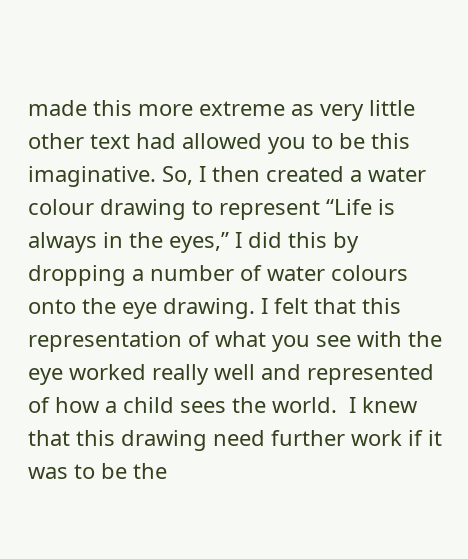made this more extreme as very little other text had allowed you to be this imaginative. So, I then created a water colour drawing to represent “Life is always in the eyes,” I did this by dropping a number of water colours onto the eye drawing. I felt that this representation of what you see with the eye worked really well and represented of how a child sees the world.  I knew that this drawing need further work if it was to be the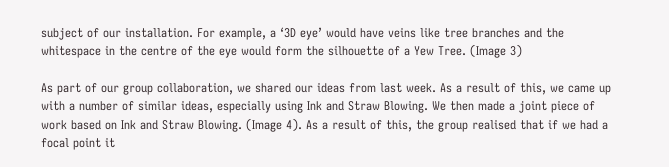subject of our installation. For example, a ‘3D eye’ would have veins like tree branches and the whitespace in the centre of the eye would form the silhouette of a Yew Tree. (Image 3)

As part of our group collaboration, we shared our ideas from last week. As a result of this, we came up with a number of similar ideas, especially using Ink and Straw Blowing. We then made a joint piece of work based on Ink and Straw Blowing. (Image 4). As a result of this, the group realised that if we had a focal point it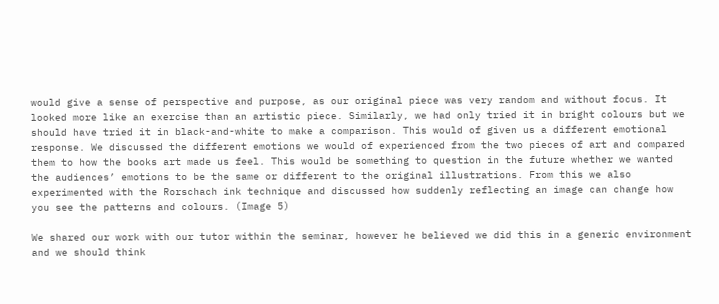would give a sense of perspective and purpose, as our original piece was very random and without focus. It looked more like an exercise than an artistic piece. Similarly, we had only tried it in bright colours but we should have tried it in black-and-white to make a comparison. This would of given us a different emotional response. We discussed the different emotions we would of experienced from the two pieces of art and compared them to how the books art made us feel. This would be something to question in the future whether we wanted the audiences’ emotions to be the same or different to the original illustrations. From this we also experimented with the Rorschach ink technique and discussed how suddenly reflecting an image can change how you see the patterns and colours. (Image 5)

We shared our work with our tutor within the seminar, however he believed we did this in a generic environment and we should think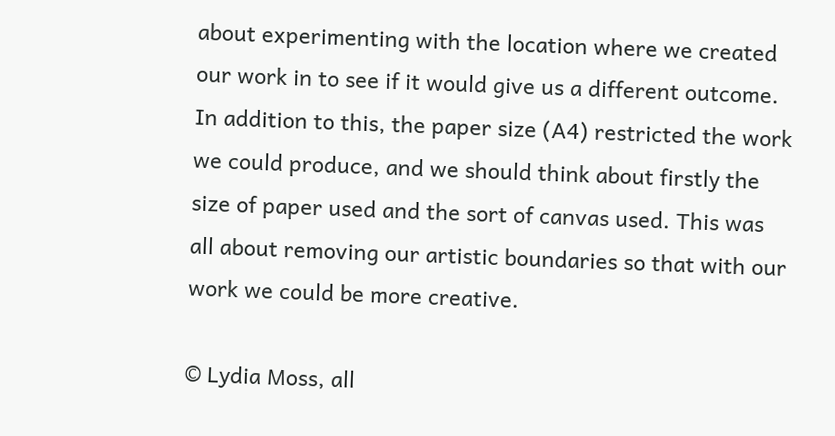about experimenting with the location where we created our work in to see if it would give us a different outcome. In addition to this, the paper size (A4) restricted the work we could produce, and we should think about firstly the size of paper used and the sort of canvas used. This was all about removing our artistic boundaries so that with our work we could be more creative.

© Lydia Moss, all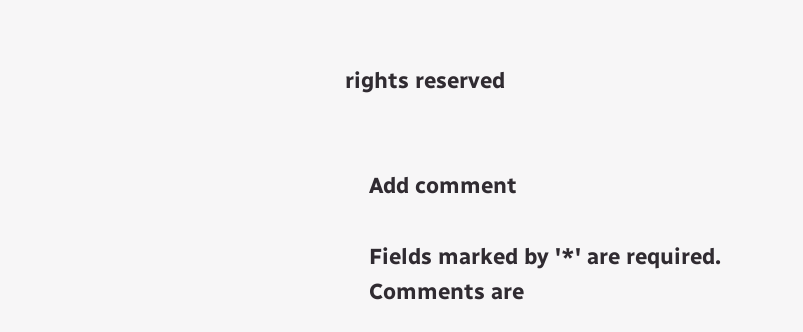rights reserved


    Add comment

    Fields marked by '*' are required.
    Comments are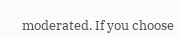moderated. If you choose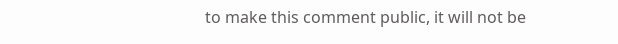to make this comment public, it will not be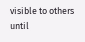visible to others until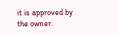it is approved by the owner.